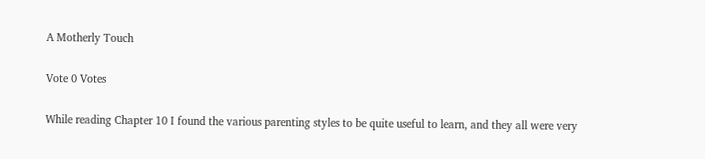A Motherly Touch

Vote 0 Votes

While reading Chapter 10 I found the various parenting styles to be quite useful to learn, and they all were very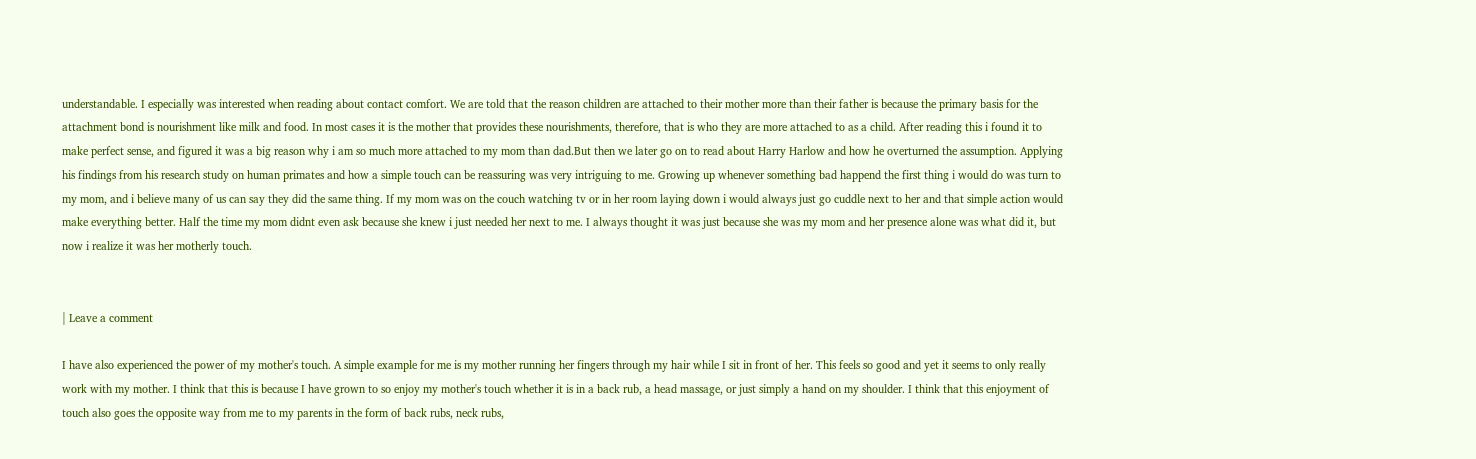understandable. I especially was interested when reading about contact comfort. We are told that the reason children are attached to their mother more than their father is because the primary basis for the attachment bond is nourishment like milk and food. In most cases it is the mother that provides these nourishments, therefore, that is who they are more attached to as a child. After reading this i found it to make perfect sense, and figured it was a big reason why i am so much more attached to my mom than dad.But then we later go on to read about Harry Harlow and how he overturned the assumption. Applying his findings from his research study on human primates and how a simple touch can be reassuring was very intriguing to me. Growing up whenever something bad happend the first thing i would do was turn to my mom, and i believe many of us can say they did the same thing. If my mom was on the couch watching tv or in her room laying down i would always just go cuddle next to her and that simple action would make everything better. Half the time my mom didnt even ask because she knew i just needed her next to me. I always thought it was just because she was my mom and her presence alone was what did it, but now i realize it was her motherly touch.


| Leave a comment

I have also experienced the power of my mother's touch. A simple example for me is my mother running her fingers through my hair while I sit in front of her. This feels so good and yet it seems to only really work with my mother. I think that this is because I have grown to so enjoy my mother's touch whether it is in a back rub, a head massage, or just simply a hand on my shoulder. I think that this enjoyment of touch also goes the opposite way from me to my parents in the form of back rubs, neck rubs,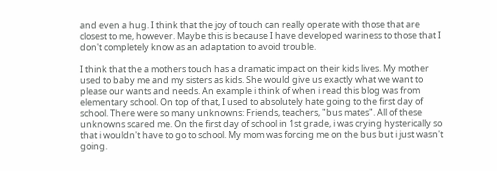and even a hug. I think that the joy of touch can really operate with those that are closest to me, however. Maybe this is because I have developed wariness to those that I don't completely know as an adaptation to avoid trouble.

I think that the a mothers touch has a dramatic impact on their kids lives. My mother used to baby me and my sisters as kids. She would give us exactly what we want to please our wants and needs. An example i think of when i read this blog was from elementary school. On top of that, I used to absolutely hate going to the first day of school. There were so many unknowns: Friends, teachers, "bus mates". All of these unknowns scared me. On the first day of school in 1st grade, i was crying hysterically so that i wouldn't have to go to school. My mom was forcing me on the bus but i just wasn't going.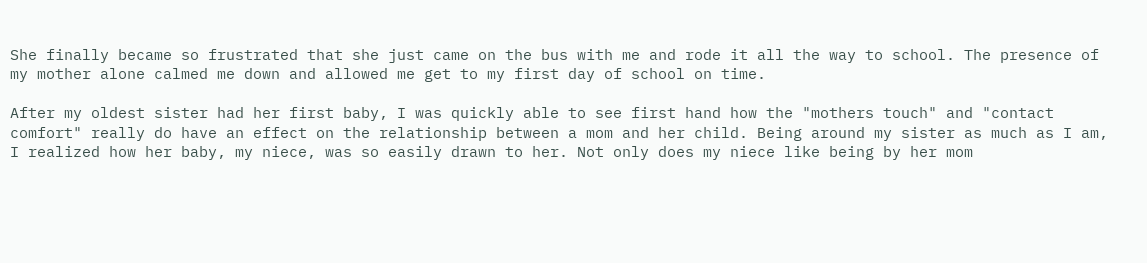She finally became so frustrated that she just came on the bus with me and rode it all the way to school. The presence of my mother alone calmed me down and allowed me get to my first day of school on time.

After my oldest sister had her first baby, I was quickly able to see first hand how the "mothers touch" and "contact comfort" really do have an effect on the relationship between a mom and her child. Being around my sister as much as I am, I realized how her baby, my niece, was so easily drawn to her. Not only does my niece like being by her mom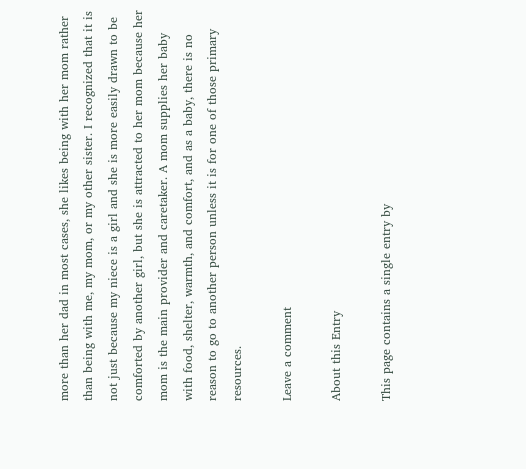more than her dad in most cases, she likes being with her mom rather than being with me, my mom, or my other sister. I recognized that it is not just because my niece is a girl and she is more easily drawn to be comforted by another girl, but she is attracted to her mom because her mom is the main provider and caretaker. A mom supplies her baby with food, shelter, warmth, and comfort, and as a baby, there is no reason to go to another person unless it is for one of those primary resources.

Leave a comment

About this Entry

This page contains a single entry by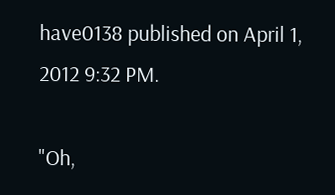have0138 published on April 1, 2012 9:32 PM.

"Oh,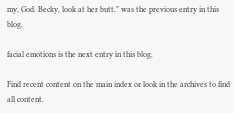my, God. Becky, look at her butt." was the previous entry in this blog.

facial emotions is the next entry in this blog.

Find recent content on the main index or look in the archives to find all content.